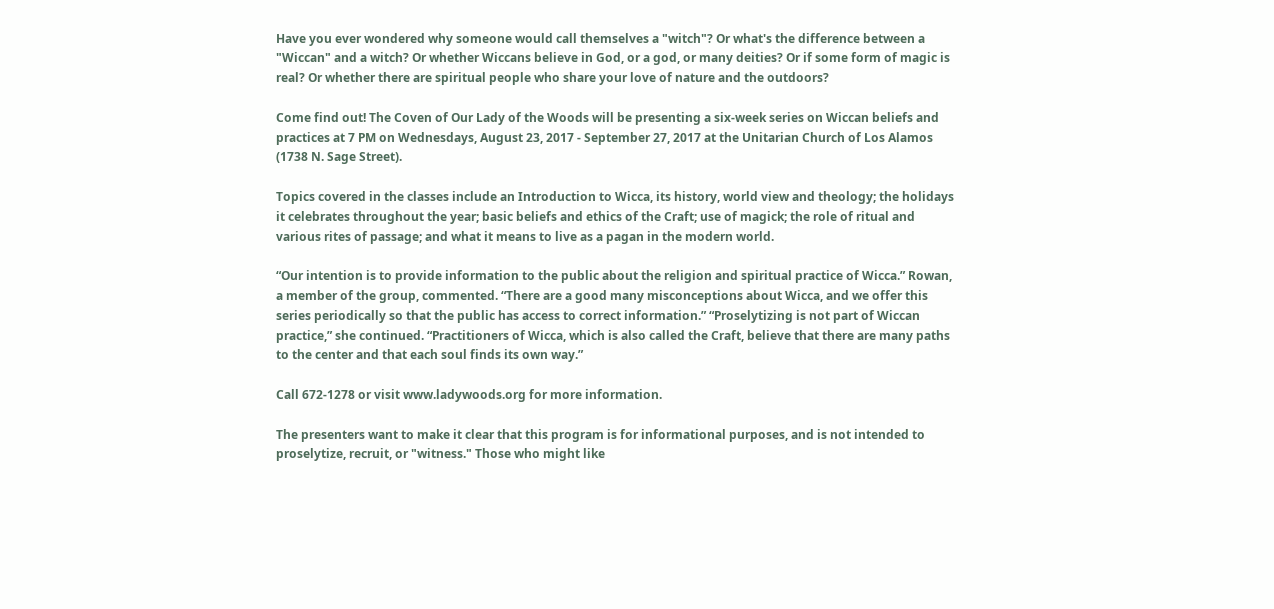Have you ever wondered why someone would call themselves a "witch"? Or what's the difference between a "Wiccan" and a witch? Or whether Wiccans believe in God, or a god, or many deities? Or if some form of magic is real? Or whether there are spiritual people who share your love of nature and the outdoors?

Come find out! The Coven of Our Lady of the Woods will be presenting a six-week series on Wiccan beliefs and practices at 7 PM on Wednesdays, August 23, 2017 - September 27, 2017 at the Unitarian Church of Los Alamos (1738 N. Sage Street).

Topics covered in the classes include an Introduction to Wicca, its history, world view and theology; the holidays it celebrates throughout the year; basic beliefs and ethics of the Craft; use of magick; the role of ritual and various rites of passage; and what it means to live as a pagan in the modern world.

“Our intention is to provide information to the public about the religion and spiritual practice of Wicca.” Rowan, a member of the group, commented. “There are a good many misconceptions about Wicca, and we offer this series periodically so that the public has access to correct information.” “Proselytizing is not part of Wiccan practice,” she continued. “Practitioners of Wicca, which is also called the Craft, believe that there are many paths to the center and that each soul finds its own way.”

Call 672-1278 or visit www.ladywoods.org for more information.

The presenters want to make it clear that this program is for informational purposes, and is not intended to proselytize, recruit, or "witness." Those who might like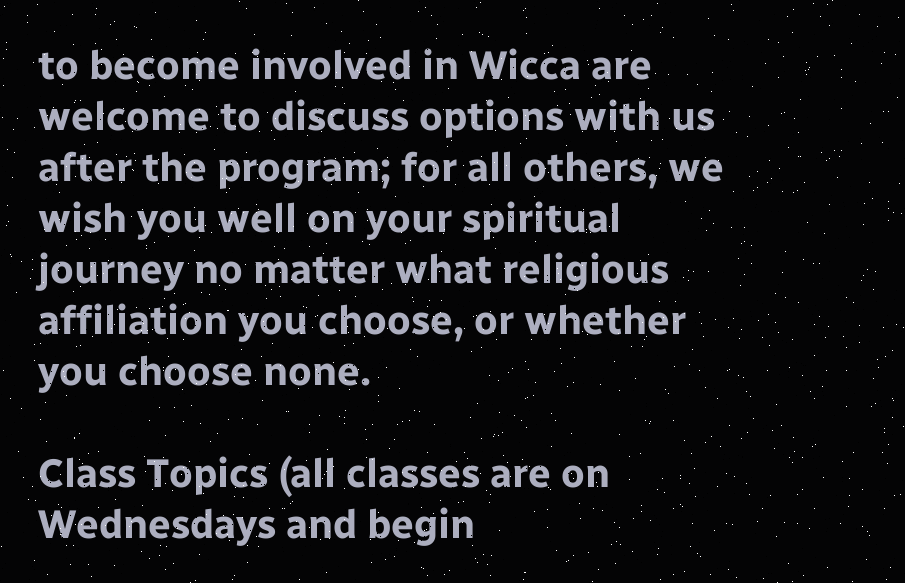to become involved in Wicca are welcome to discuss options with us after the program; for all others, we wish you well on your spiritual journey no matter what religious affiliation you choose, or whether you choose none.

Class Topics (all classes are on Wednesdays and begin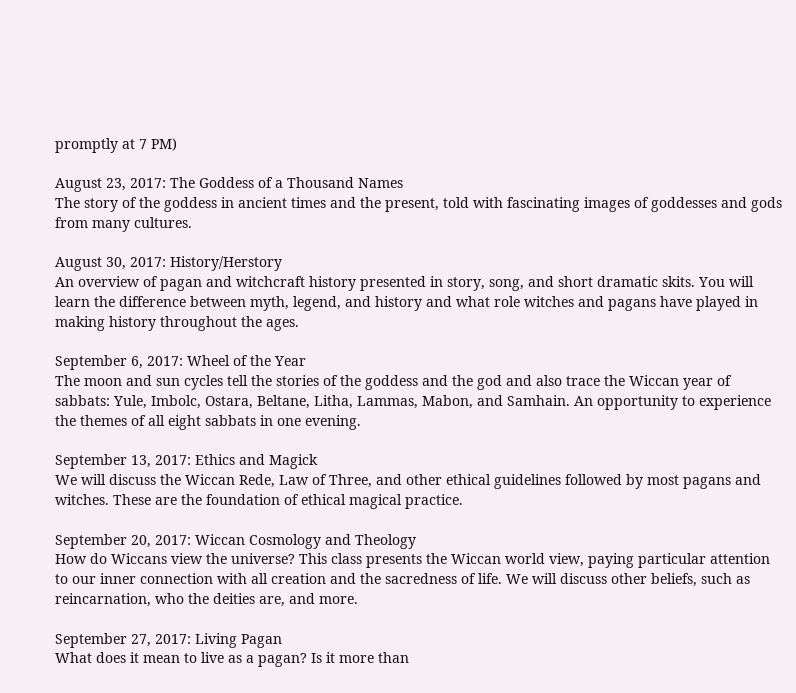promptly at 7 PM)

August 23, 2017: The Goddess of a Thousand Names
The story of the goddess in ancient times and the present, told with fascinating images of goddesses and gods from many cultures.

August 30, 2017: History/Herstory
An overview of pagan and witchcraft history presented in story, song, and short dramatic skits. You will learn the difference between myth, legend, and history and what role witches and pagans have played in making history throughout the ages.

September 6, 2017: Wheel of the Year
The moon and sun cycles tell the stories of the goddess and the god and also trace the Wiccan year of sabbats: Yule, Imbolc, Ostara, Beltane, Litha, Lammas, Mabon, and Samhain. An opportunity to experience the themes of all eight sabbats in one evening.

September 13, 2017: Ethics and Magick
We will discuss the Wiccan Rede, Law of Three, and other ethical guidelines followed by most pagans and witches. These are the foundation of ethical magical practice.

September 20, 2017: Wiccan Cosmology and Theology
How do Wiccans view the universe? This class presents the Wiccan world view, paying particular attention to our inner connection with all creation and the sacredness of life. We will discuss other beliefs, such as reincarnation, who the deities are, and more.

September 27, 2017: Living Pagan
What does it mean to live as a pagan? Is it more than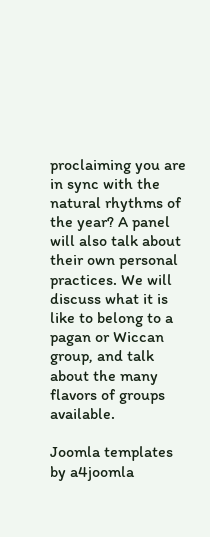proclaiming you are in sync with the natural rhythms of the year? A panel will also talk about their own personal practices. We will discuss what it is like to belong to a pagan or Wiccan group, and talk about the many flavors of groups available.

Joomla templates by a4joomla